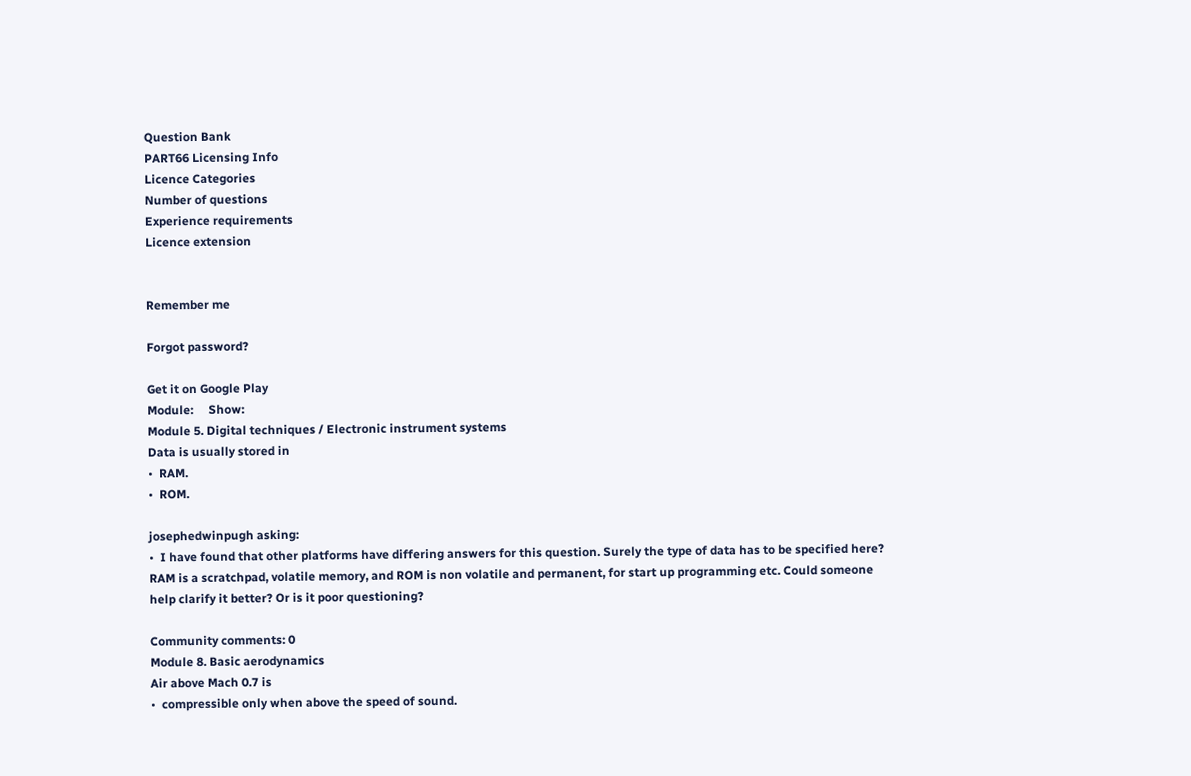Question Bank
PART66 Licensing Info
Licence Categories
Number of questions
Experience requirements
Licence extension


Remember me

Forgot password?

Get it on Google Play
Module:     Show:
Module 5. Digital techniques / Electronic instrument systems
Data is usually stored in
•  RAM.
•  ROM.

josephedwinpugh asking:
•  I have found that other platforms have differing answers for this question. Surely the type of data has to be specified here? RAM is a scratchpad, volatile memory, and ROM is non volatile and permanent, for start up programming etc. Could someone help clarify it better? Or is it poor questioning?

Community comments: 0
Module 8. Basic aerodynamics
Air above Mach 0.7 is
•  compressible only when above the speed of sound.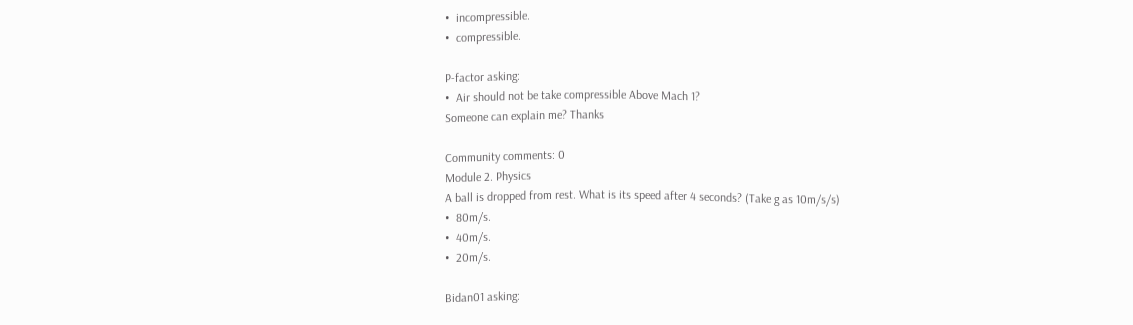•  incompressible.
•  compressible.

P-factor asking:
•  Air should not be take compressible Above Mach 1?
Someone can explain me? Thanks

Community comments: 0
Module 2. Physics
A ball is dropped from rest. What is its speed after 4 seconds? (Take g as 10m/s/s)
•  80m/s.
•  40m/s.
•  20m/s.

Bidan01 asking: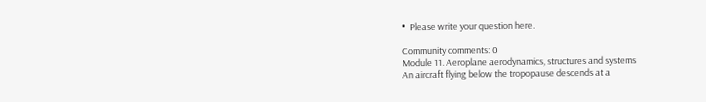•  Please write your question here.

Community comments: 0
Module 11. Aeroplane aerodynamics, structures and systems
An aircraft flying below the tropopause descends at a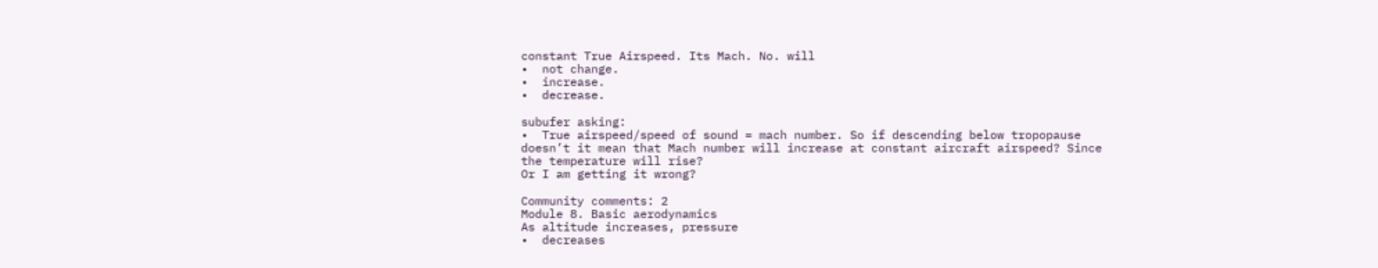constant True Airspeed. Its Mach. No. will
•  not change.
•  increase.
•  decrease.

subufer asking:
•  True airspeed/speed of sound = mach number. So if descending below tropopause doesn’t it mean that Mach number will increase at constant aircraft airspeed? Since the temperature will rise?
Or I am getting it wrong?

Community comments: 2
Module 8. Basic aerodynamics
As altitude increases, pressure
•  decreases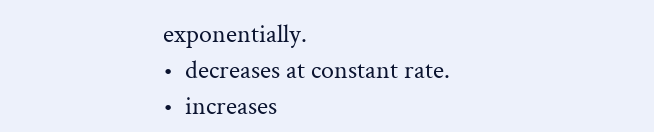exponentially.
•  decreases at constant rate.
•  increases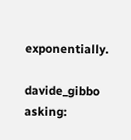exponentially.

davide_gibbo asking: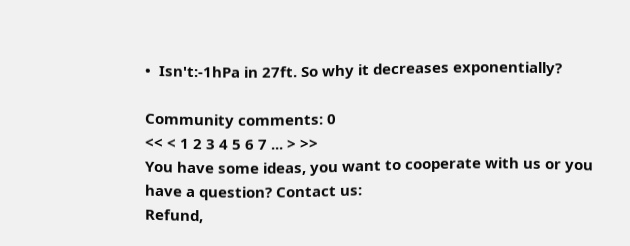•  Isn't:-1hPa in 27ft. So why it decreases exponentially?

Community comments: 0
<< < 1 2 3 4 5 6 7 ... > >>
You have some ideas, you want to cooperate with us or you have a question? Contact us:
Refund,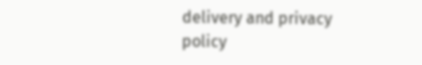delivery and privacy policy